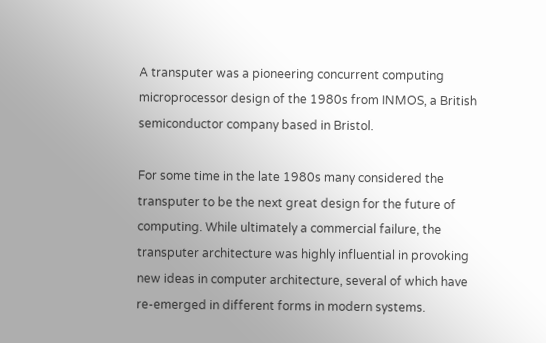A transputer was a pioneering concurrent computing microprocessor design of the 1980s from INMOS, a British semiconductor company based in Bristol.

For some time in the late 1980s many considered the transputer to be the next great design for the future of computing. While ultimately a commercial failure, the transputer architecture was highly influential in provoking new ideas in computer architecture, several of which have re-emerged in different forms in modern systems.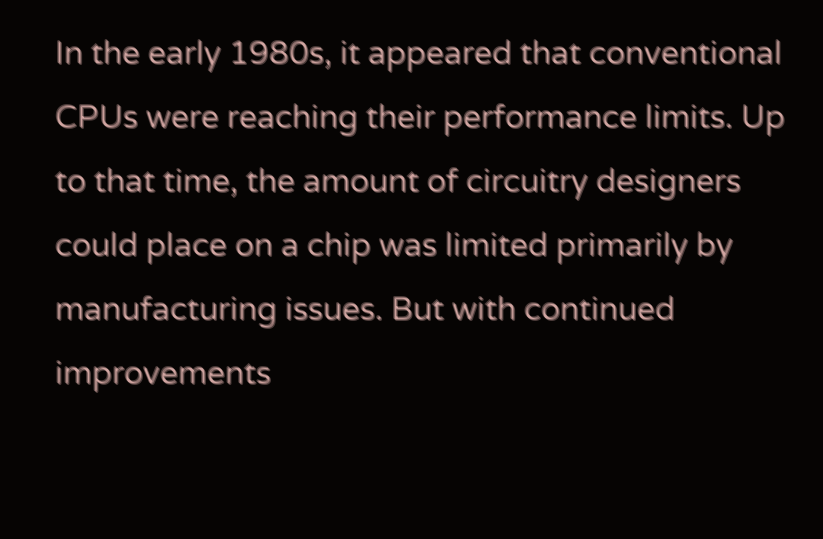In the early 1980s, it appeared that conventional CPUs were reaching their performance limits. Up to that time, the amount of circuitry designers could place on a chip was limited primarily by manufacturing issues. But with continued improvements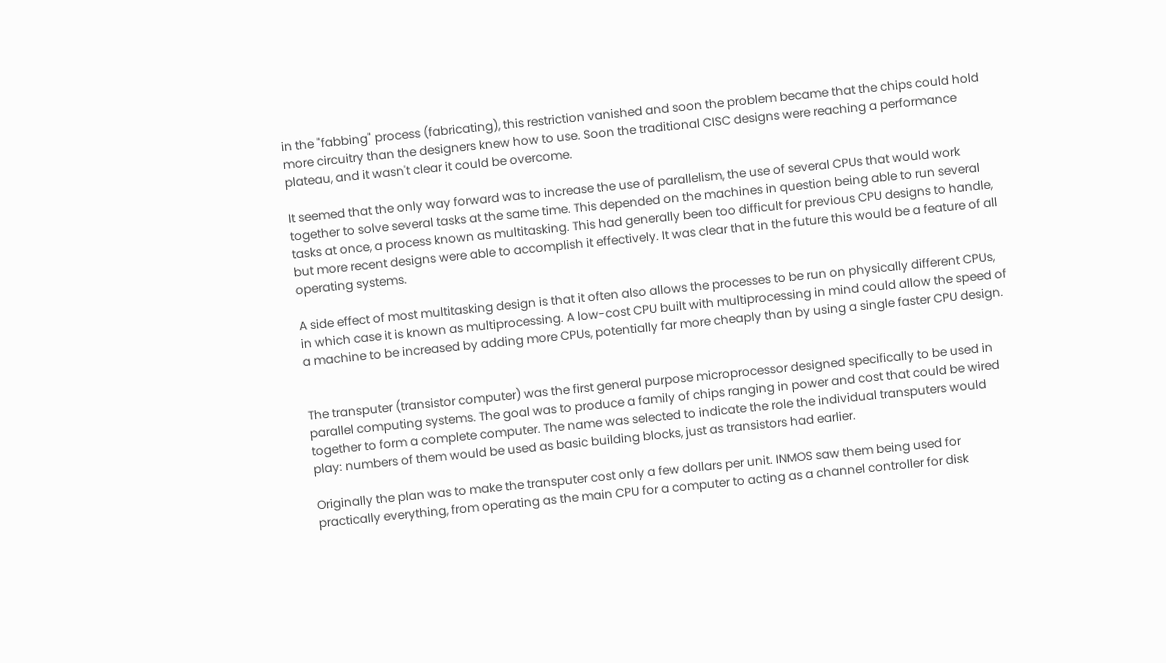in the "fabbing" process (fabricating), this restriction vanished and soon the problem became that the chips could hold more circuitry than the designers knew how to use. Soon the traditional CISC designs were reaching a performance plateau, and it wasn't clear it could be overcome.

It seemed that the only way forward was to increase the use of parallelism, the use of several CPUs that would work together to solve several tasks at the same time. This depended on the machines in question being able to run several tasks at once, a process known as multitasking. This had generally been too difficult for previous CPU designs to handle, but more recent designs were able to accomplish it effectively. It was clear that in the future this would be a feature of all operating systems.

A side effect of most multitasking design is that it often also allows the processes to be run on physically different CPUs, in which case it is known as multiprocessing. A low-cost CPU built with multiprocessing in mind could allow the speed of a machine to be increased by adding more CPUs, potentially far more cheaply than by using a single faster CPU design.


The transputer (transistor computer) was the first general purpose microprocessor designed specifically to be used in parallel computing systems. The goal was to produce a family of chips ranging in power and cost that could be wired together to form a complete computer. The name was selected to indicate the role the individual transputers would play: numbers of them would be used as basic building blocks, just as transistors had earlier.

Originally the plan was to make the transputer cost only a few dollars per unit. INMOS saw them being used for practically everything, from operating as the main CPU for a computer to acting as a channel controller for disk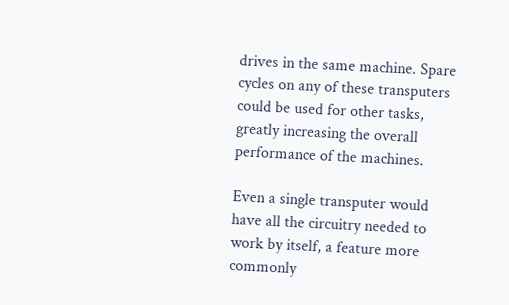drives in the same machine. Spare cycles on any of these transputers could be used for other tasks, greatly increasing the overall performance of the machines.

Even a single transputer would have all the circuitry needed to work by itself, a feature more commonly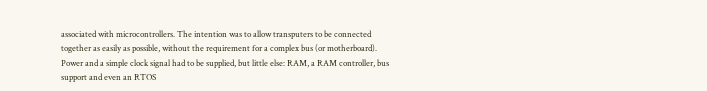associated with microcontrollers. The intention was to allow transputers to be connected together as easily as possible, without the requirement for a complex bus (or motherboard). Power and a simple clock signal had to be supplied, but little else: RAM, a RAM controller, bus support and even an RTOS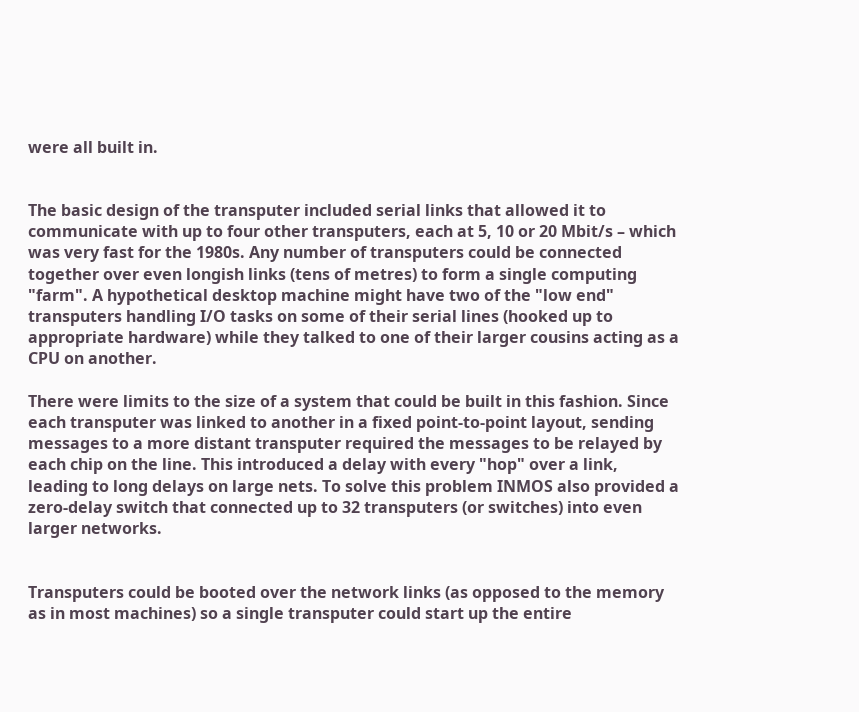were all built in.


The basic design of the transputer included serial links that allowed it to communicate with up to four other transputers, each at 5, 10 or 20 Mbit/s – which was very fast for the 1980s. Any number of transputers could be connected together over even longish links (tens of metres) to form a single computing "farm". A hypothetical desktop machine might have two of the "low end" transputers handling I/O tasks on some of their serial lines (hooked up to appropriate hardware) while they talked to one of their larger cousins acting as a CPU on another.

There were limits to the size of a system that could be built in this fashion. Since each transputer was linked to another in a fixed point-to-point layout, sending messages to a more distant transputer required the messages to be relayed by each chip on the line. This introduced a delay with every "hop" over a link, leading to long delays on large nets. To solve this problem INMOS also provided a zero-delay switch that connected up to 32 transputers (or switches) into even larger networks.


Transputers could be booted over the network links (as opposed to the memory as in most machines) so a single transputer could start up the entire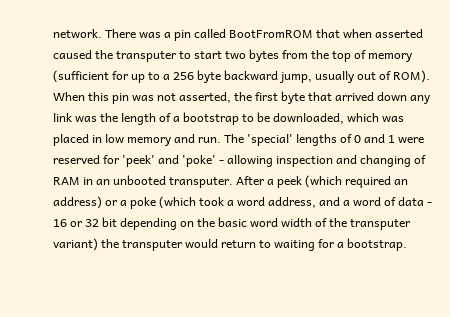network. There was a pin called BootFromROM that when asserted caused the transputer to start two bytes from the top of memory (sufficient for up to a 256 byte backward jump, usually out of ROM). When this pin was not asserted, the first byte that arrived down any link was the length of a bootstrap to be downloaded, which was placed in low memory and run. The 'special' lengths of 0 and 1 were reserved for 'peek' and 'poke' - allowing inspection and changing of RAM in an unbooted transputer. After a peek (which required an address) or a poke (which took a word address, and a word of data - 16 or 32 bit depending on the basic word width of the transputer variant) the transputer would return to waiting for a bootstrap.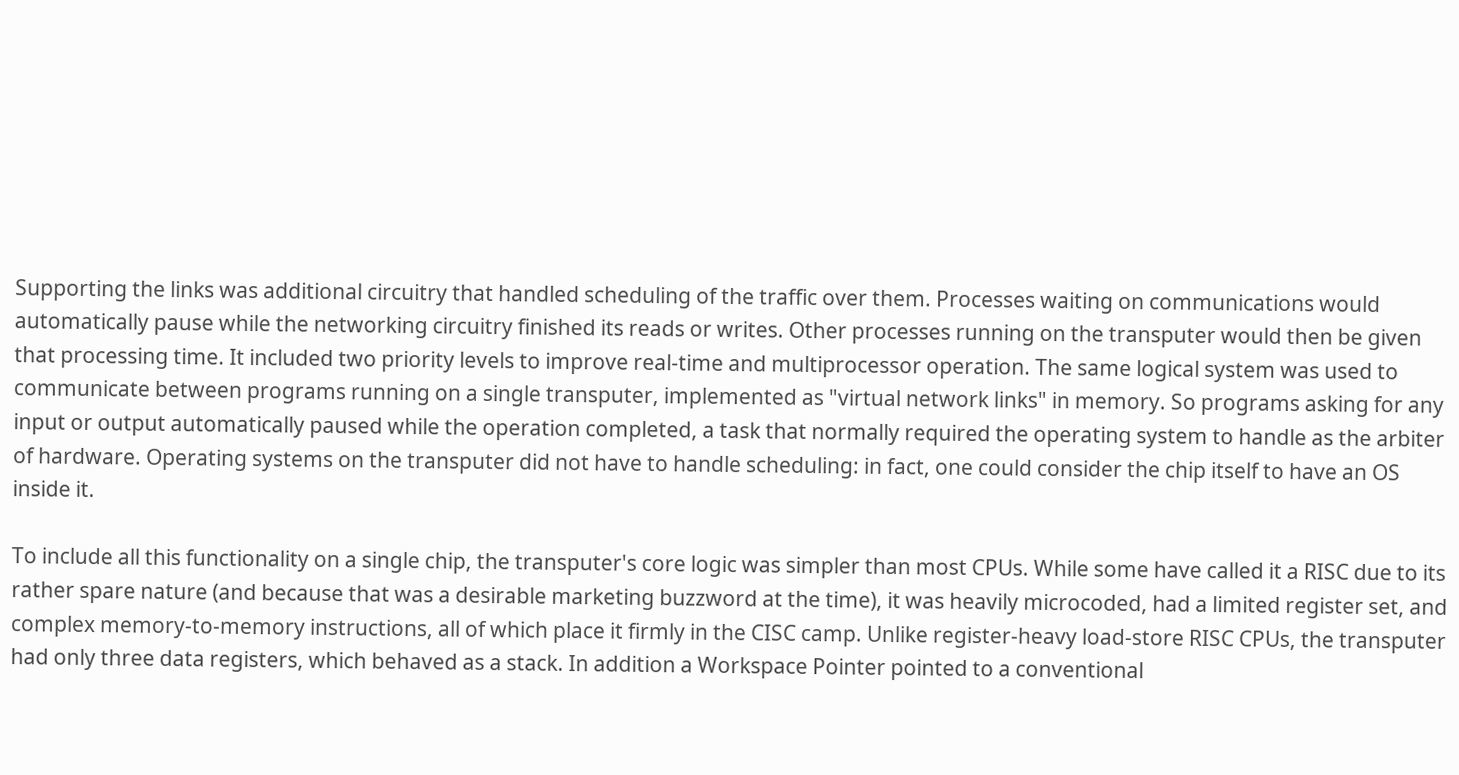Supporting the links was additional circuitry that handled scheduling of the traffic over them. Processes waiting on communications would automatically pause while the networking circuitry finished its reads or writes. Other processes running on the transputer would then be given that processing time. It included two priority levels to improve real-time and multiprocessor operation. The same logical system was used to communicate between programs running on a single transputer, implemented as "virtual network links" in memory. So programs asking for any input or output automatically paused while the operation completed, a task that normally required the operating system to handle as the arbiter of hardware. Operating systems on the transputer did not have to handle scheduling: in fact, one could consider the chip itself to have an OS inside it.

To include all this functionality on a single chip, the transputer's core logic was simpler than most CPUs. While some have called it a RISC due to its rather spare nature (and because that was a desirable marketing buzzword at the time), it was heavily microcoded, had a limited register set, and complex memory-to-memory instructions, all of which place it firmly in the CISC camp. Unlike register-heavy load-store RISC CPUs, the transputer had only three data registers, which behaved as a stack. In addition a Workspace Pointer pointed to a conventional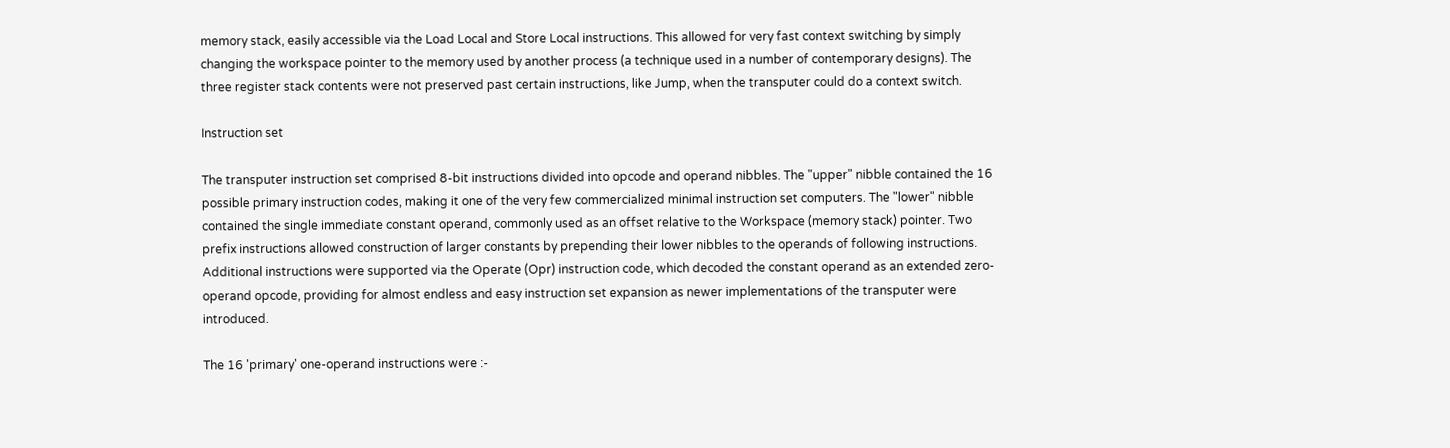memory stack, easily accessible via the Load Local and Store Local instructions. This allowed for very fast context switching by simply changing the workspace pointer to the memory used by another process (a technique used in a number of contemporary designs). The three register stack contents were not preserved past certain instructions, like Jump, when the transputer could do a context switch.

Instruction set

The transputer instruction set comprised 8-bit instructions divided into opcode and operand nibbles. The "upper" nibble contained the 16 possible primary instruction codes, making it one of the very few commercialized minimal instruction set computers. The "lower" nibble contained the single immediate constant operand, commonly used as an offset relative to the Workspace (memory stack) pointer. Two prefix instructions allowed construction of larger constants by prepending their lower nibbles to the operands of following instructions. Additional instructions were supported via the Operate (Opr) instruction code, which decoded the constant operand as an extended zero-operand opcode, providing for almost endless and easy instruction set expansion as newer implementations of the transputer were introduced.

The 16 'primary' one-operand instructions were :-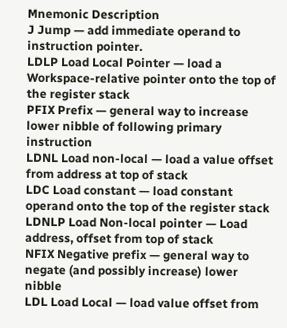Mnemonic Description
J Jump — add immediate operand to instruction pointer.
LDLP Load Local Pointer — load a Workspace-relative pointer onto the top of the register stack
PFIX Prefix — general way to increase lower nibble of following primary instruction
LDNL Load non-local — load a value offset from address at top of stack
LDC Load constant — load constant operand onto the top of the register stack
LDNLP Load Non-local pointer — Load address, offset from top of stack
NFIX Negative prefix — general way to negate (and possibly increase) lower nibble
LDL Load Local — load value offset from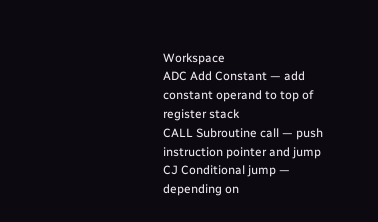Workspace
ADC Add Constant — add constant operand to top of register stack
CALL Subroutine call — push instruction pointer and jump
CJ Conditional jump — depending on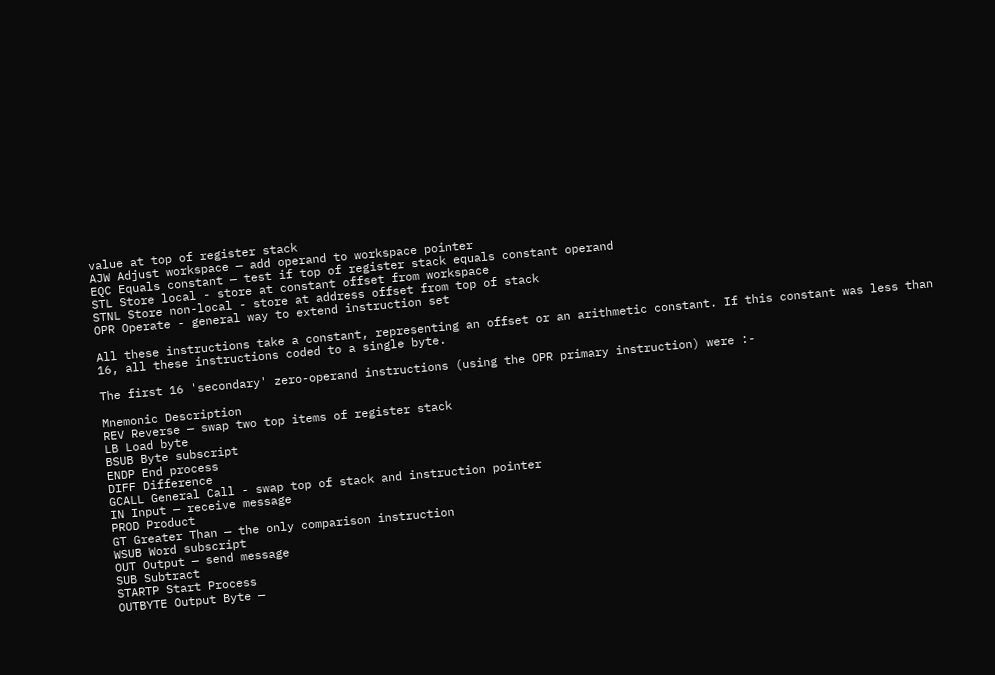value at top of register stack
AJW Adjust workspace — add operand to workspace pointer
EQC Equals constant — test if top of register stack equals constant operand
STL Store local - store at constant offset from workspace
STNL Store non-local - store at address offset from top of stack
OPR Operate - general way to extend instruction set

All these instructions take a constant, representing an offset or an arithmetic constant. If this constant was less than 16, all these instructions coded to a single byte.

The first 16 'secondary' zero-operand instructions (using the OPR primary instruction) were :-

Mnemonic Description
REV Reverse — swap two top items of register stack
LB Load byte
BSUB Byte subscript
ENDP End process
DIFF Difference
GCALL General Call - swap top of stack and instruction pointer
IN Input — receive message
PROD Product
GT Greater Than — the only comparison instruction
WSUB Word subscript
OUT Output — send message
SUB Subtract
STARTP Start Process
OUTBYTE Output Byte —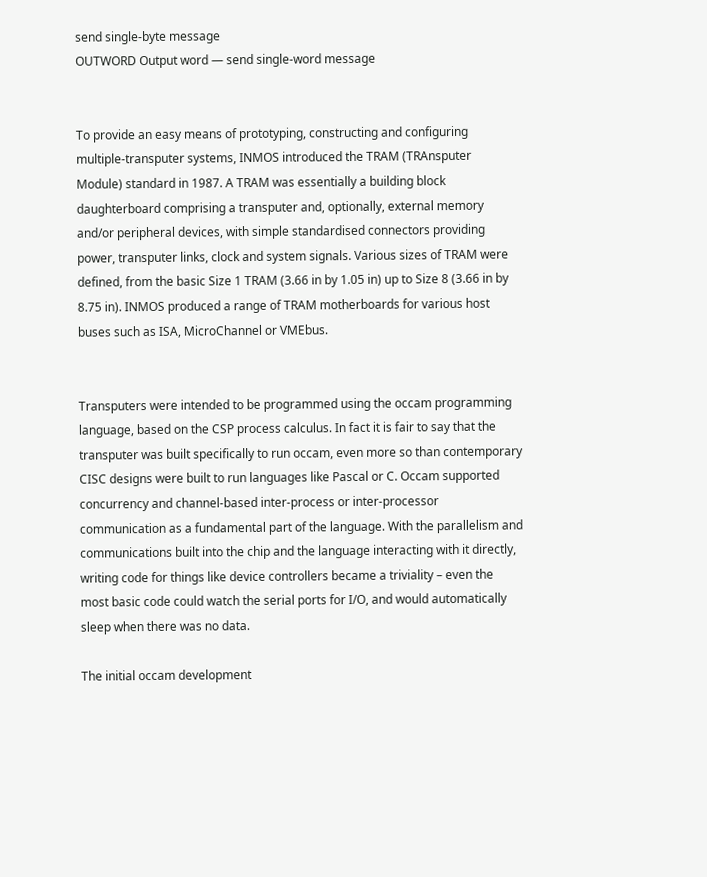send single-byte message
OUTWORD Output word — send single-word message


To provide an easy means of prototyping, constructing and configuring multiple-transputer systems, INMOS introduced the TRAM (TRAnsputer Module) standard in 1987. A TRAM was essentially a building block daughterboard comprising a transputer and, optionally, external memory and/or peripheral devices, with simple standardised connectors providing power, transputer links, clock and system signals. Various sizes of TRAM were defined, from the basic Size 1 TRAM (3.66 in by 1.05 in) up to Size 8 (3.66 in by 8.75 in). INMOS produced a range of TRAM motherboards for various host buses such as ISA, MicroChannel or VMEbus.


Transputers were intended to be programmed using the occam programming language, based on the CSP process calculus. In fact it is fair to say that the transputer was built specifically to run occam, even more so than contemporary CISC designs were built to run languages like Pascal or C. Occam supported concurrency and channel-based inter-process or inter-processor communication as a fundamental part of the language. With the parallelism and communications built into the chip and the language interacting with it directly, writing code for things like device controllers became a triviality – even the most basic code could watch the serial ports for I/O, and would automatically sleep when there was no data.

The initial occam development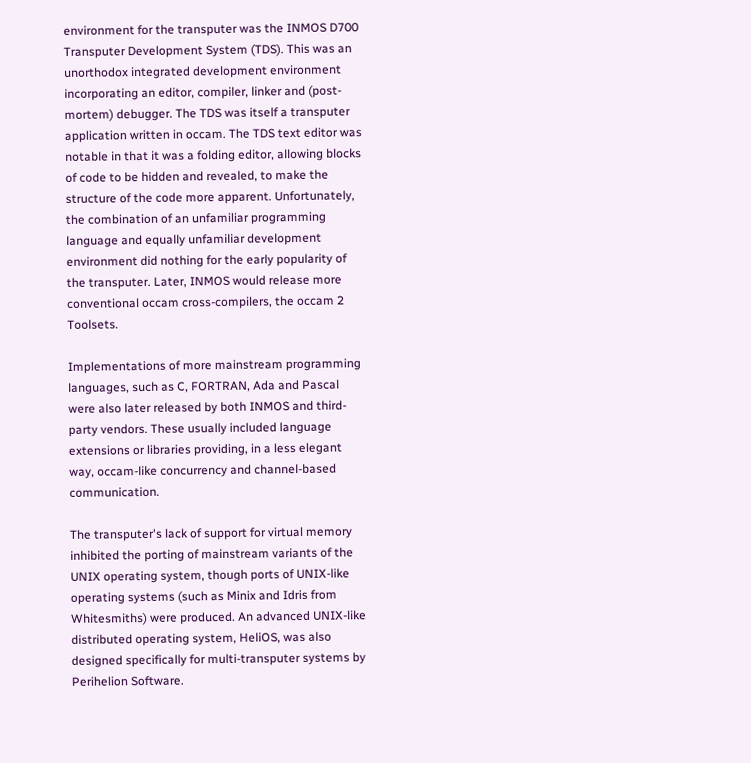environment for the transputer was the INMOS D700 Transputer Development System (TDS). This was an unorthodox integrated development environment incorporating an editor, compiler, linker and (post-mortem) debugger. The TDS was itself a transputer application written in occam. The TDS text editor was notable in that it was a folding editor, allowing blocks of code to be hidden and revealed, to make the structure of the code more apparent. Unfortunately, the combination of an unfamiliar programming language and equally unfamiliar development environment did nothing for the early popularity of the transputer. Later, INMOS would release more conventional occam cross-compilers, the occam 2 Toolsets.

Implementations of more mainstream programming languages, such as C, FORTRAN, Ada and Pascal were also later released by both INMOS and third-party vendors. These usually included language extensions or libraries providing, in a less elegant way, occam-like concurrency and channel-based communication.

The transputer's lack of support for virtual memory inhibited the porting of mainstream variants of the UNIX operating system, though ports of UNIX-like operating systems (such as Minix and Idris from Whitesmiths) were produced. An advanced UNIX-like distributed operating system, HeliOS, was also designed specifically for multi-transputer systems by Perihelion Software.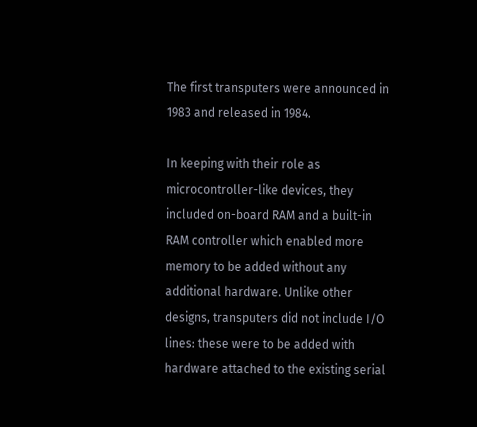The first transputers were announced in 1983 and released in 1984.

In keeping with their role as microcontroller-like devices, they included on-board RAM and a built-in RAM controller which enabled more memory to be added without any additional hardware. Unlike other designs, transputers did not include I/O lines: these were to be added with hardware attached to the existing serial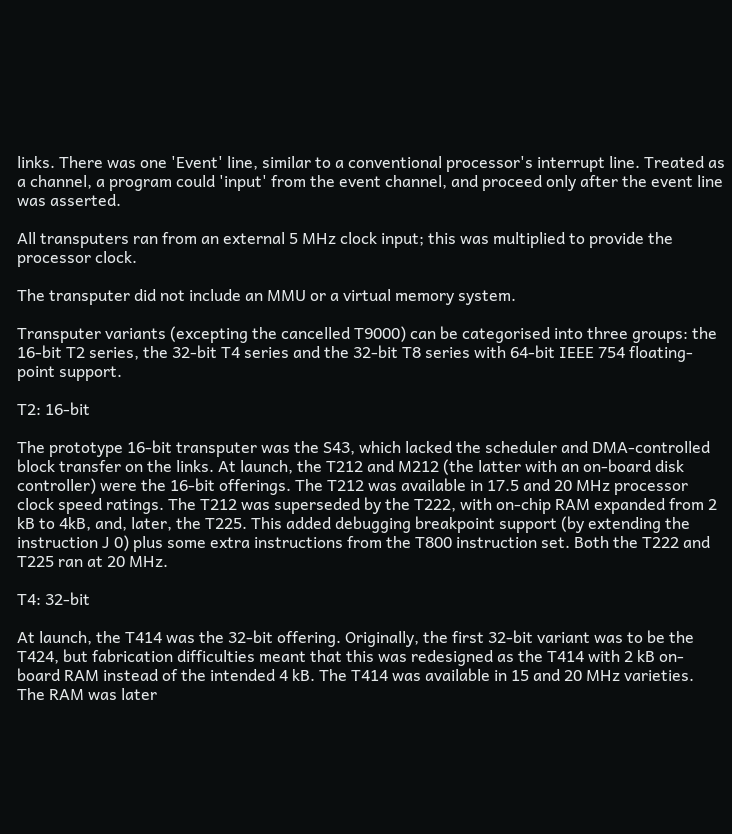links. There was one 'Event' line, similar to a conventional processor's interrupt line. Treated as a channel, a program could 'input' from the event channel, and proceed only after the event line was asserted.

All transputers ran from an external 5 MHz clock input; this was multiplied to provide the processor clock.

The transputer did not include an MMU or a virtual memory system.

Transputer variants (excepting the cancelled T9000) can be categorised into three groups: the 16-bit T2 series, the 32-bit T4 series and the 32-bit T8 series with 64-bit IEEE 754 floating-point support.

T2: 16-bit

The prototype 16-bit transputer was the S43, which lacked the scheduler and DMA-controlled block transfer on the links. At launch, the T212 and M212 (the latter with an on-board disk controller) were the 16-bit offerings. The T212 was available in 17.5 and 20 MHz processor clock speed ratings. The T212 was superseded by the T222, with on-chip RAM expanded from 2 kB to 4kB, and, later, the T225. This added debugging breakpoint support (by extending the instruction J 0) plus some extra instructions from the T800 instruction set. Both the T222 and T225 ran at 20 MHz.

T4: 32-bit

At launch, the T414 was the 32-bit offering. Originally, the first 32-bit variant was to be the T424, but fabrication difficulties meant that this was redesigned as the T414 with 2 kB on-board RAM instead of the intended 4 kB. The T414 was available in 15 and 20 MHz varieties. The RAM was later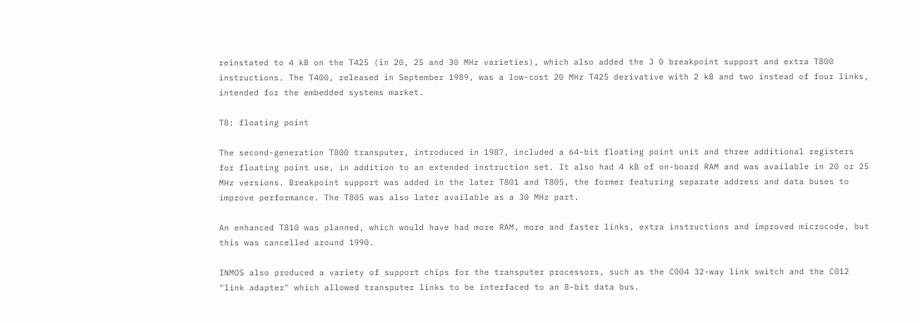reinstated to 4 kB on the T425 (in 20, 25 and 30 MHz varieties), which also added the J 0 breakpoint support and extra T800 instructions. The T400, released in September 1989, was a low-cost 20 MHz T425 derivative with 2 kB and two instead of four links, intended for the embedded systems market.

T8: floating point

The second-generation T800 transputer, introduced in 1987, included a 64-bit floating point unit and three additional registers for floating point use, in addition to an extended instruction set. It also had 4 kB of on-board RAM and was available in 20 or 25 MHz versions. Breakpoint support was added in the later T801 and T805, the former featuring separate address and data buses to improve performance. The T805 was also later available as a 30 MHz part.

An enhanced T810 was planned, which would have had more RAM, more and faster links, extra instructions and improved microcode, but this was cancelled around 1990.

INMOS also produced a variety of support chips for the transputer processors, such as the C004 32-way link switch and the C012 "link adapter" which allowed transputer links to be interfaced to an 8-bit data bus.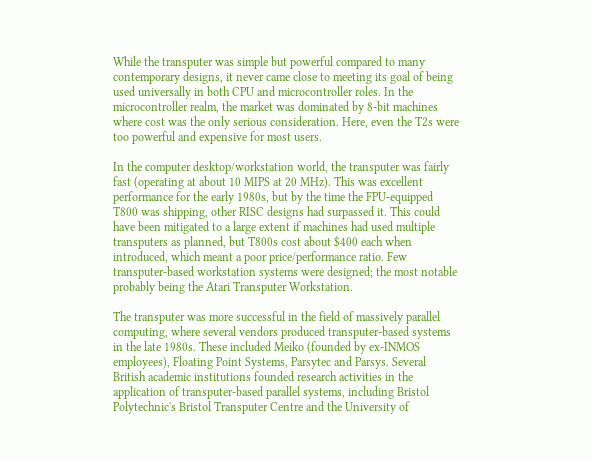While the transputer was simple but powerful compared to many contemporary designs, it never came close to meeting its goal of being used universally in both CPU and microcontroller roles. In the microcontroller realm, the market was dominated by 8-bit machines where cost was the only serious consideration. Here, even the T2s were too powerful and expensive for most users.

In the computer desktop/workstation world, the transputer was fairly fast (operating at about 10 MIPS at 20 MHz). This was excellent performance for the early 1980s, but by the time the FPU-equipped T800 was shipping, other RISC designs had surpassed it. This could have been mitigated to a large extent if machines had used multiple transputers as planned, but T800s cost about $400 each when introduced, which meant a poor price/performance ratio. Few transputer-based workstation systems were designed; the most notable probably being the Atari Transputer Workstation.

The transputer was more successful in the field of massively parallel computing, where several vendors produced transputer-based systems in the late 1980s. These included Meiko (founded by ex-INMOS employees), Floating Point Systems, Parsytec and Parsys. Several British academic institutions founded research activities in the application of transputer-based parallel systems, including Bristol Polytechnic's Bristol Transputer Centre and the University of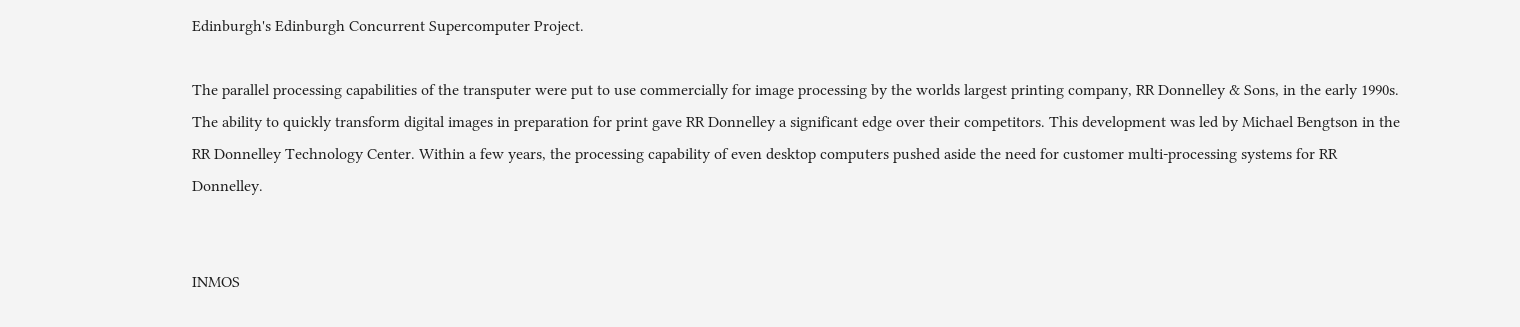Edinburgh's Edinburgh Concurrent Supercomputer Project.

The parallel processing capabilities of the transputer were put to use commercially for image processing by the worlds largest printing company, RR Donnelley & Sons, in the early 1990s. The ability to quickly transform digital images in preparation for print gave RR Donnelley a significant edge over their competitors. This development was led by Michael Bengtson in the RR Donnelley Technology Center. Within a few years, the processing capability of even desktop computers pushed aside the need for customer multi-processing systems for RR Donnelley.


INMOS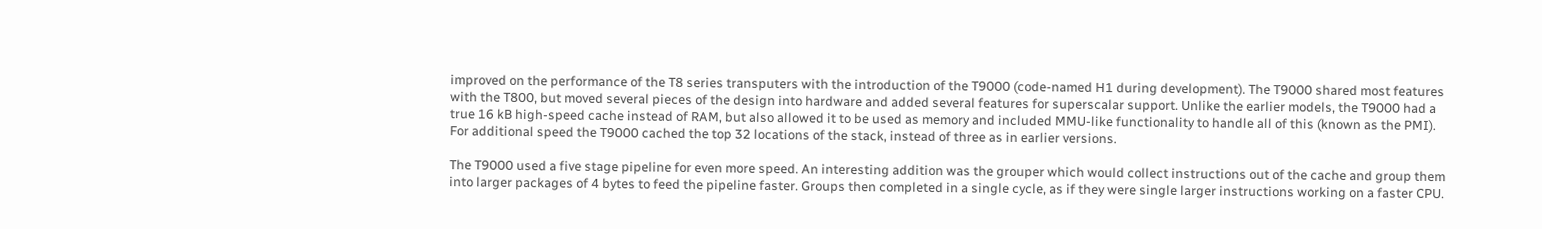improved on the performance of the T8 series transputers with the introduction of the T9000 (code-named H1 during development). The T9000 shared most features with the T800, but moved several pieces of the design into hardware and added several features for superscalar support. Unlike the earlier models, the T9000 had a true 16 kB high-speed cache instead of RAM, but also allowed it to be used as memory and included MMU-like functionality to handle all of this (known as the PMI). For additional speed the T9000 cached the top 32 locations of the stack, instead of three as in earlier versions.

The T9000 used a five stage pipeline for even more speed. An interesting addition was the grouper which would collect instructions out of the cache and group them into larger packages of 4 bytes to feed the pipeline faster. Groups then completed in a single cycle, as if they were single larger instructions working on a faster CPU.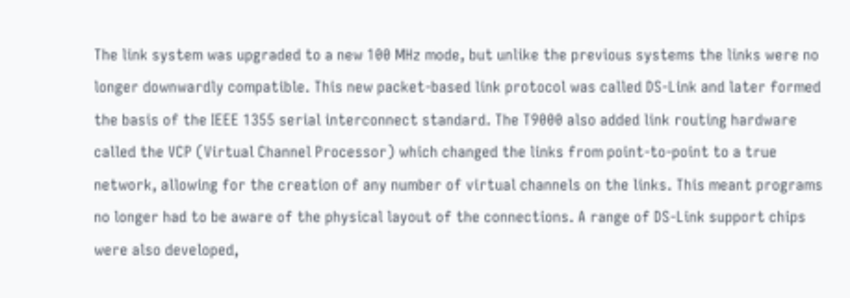The link system was upgraded to a new 100 MHz mode, but unlike the previous systems the links were no longer downwardly compatible. This new packet-based link protocol was called DS-Link and later formed the basis of the IEEE 1355 serial interconnect standard. The T9000 also added link routing hardware called the VCP (Virtual Channel Processor) which changed the links from point-to-point to a true network, allowing for the creation of any number of virtual channels on the links. This meant programs no longer had to be aware of the physical layout of the connections. A range of DS-Link support chips were also developed,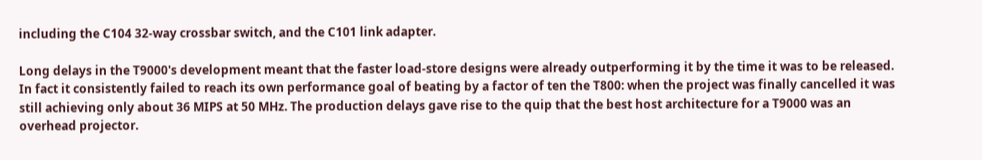including the C104 32-way crossbar switch, and the C101 link adapter.

Long delays in the T9000's development meant that the faster load-store designs were already outperforming it by the time it was to be released. In fact it consistently failed to reach its own performance goal of beating by a factor of ten the T800: when the project was finally cancelled it was still achieving only about 36 MIPS at 50 MHz. The production delays gave rise to the quip that the best host architecture for a T9000 was an overhead projector.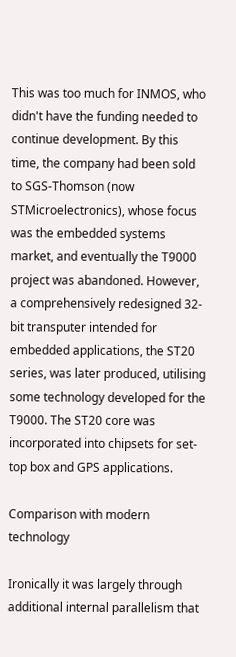This was too much for INMOS, who didn't have the funding needed to continue development. By this time, the company had been sold to SGS-Thomson (now STMicroelectronics), whose focus was the embedded systems market, and eventually the T9000 project was abandoned. However, a comprehensively redesigned 32-bit transputer intended for embedded applications, the ST20 series, was later produced, utilising some technology developed for the T9000. The ST20 core was incorporated into chipsets for set-top box and GPS applications.

Comparison with modern technology

Ironically it was largely through additional internal parallelism that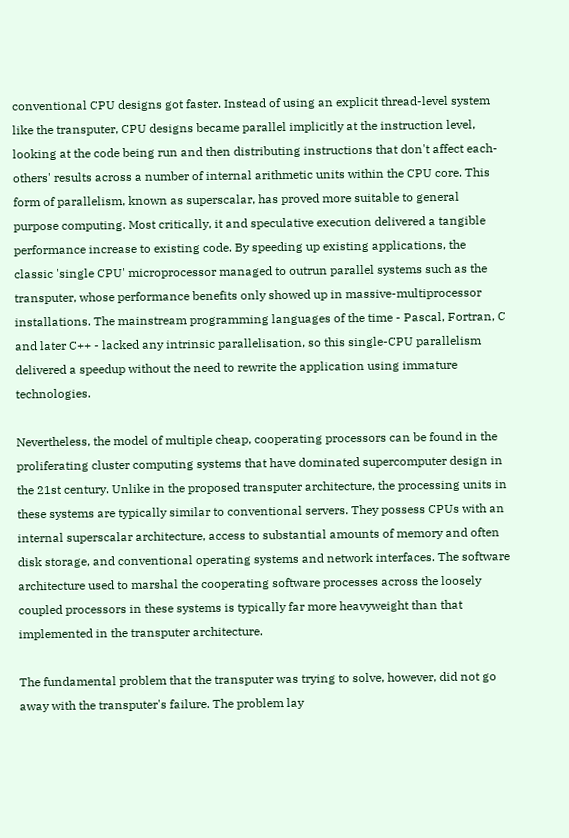conventional CPU designs got faster. Instead of using an explicit thread-level system like the transputer, CPU designs became parallel implicitly at the instruction level, looking at the code being run and then distributing instructions that don't affect each-others' results across a number of internal arithmetic units within the CPU core. This form of parallelism, known as superscalar, has proved more suitable to general purpose computing. Most critically, it and speculative execution delivered a tangible performance increase to existing code. By speeding up existing applications, the classic 'single CPU' microprocessor managed to outrun parallel systems such as the transputer, whose performance benefits only showed up in massive-multiprocessor installations. The mainstream programming languages of the time - Pascal, Fortran, C and later C++ - lacked any intrinsic parallelisation, so this single-CPU parallelism delivered a speedup without the need to rewrite the application using immature technologies.

Nevertheless, the model of multiple cheap, cooperating processors can be found in the proliferating cluster computing systems that have dominated supercomputer design in the 21st century. Unlike in the proposed transputer architecture, the processing units in these systems are typically similar to conventional servers. They possess CPUs with an internal superscalar architecture, access to substantial amounts of memory and often disk storage, and conventional operating systems and network interfaces. The software architecture used to marshal the cooperating software processes across the loosely coupled processors in these systems is typically far more heavyweight than that implemented in the transputer architecture.

The fundamental problem that the transputer was trying to solve, however, did not go away with the transputer's failure. The problem lay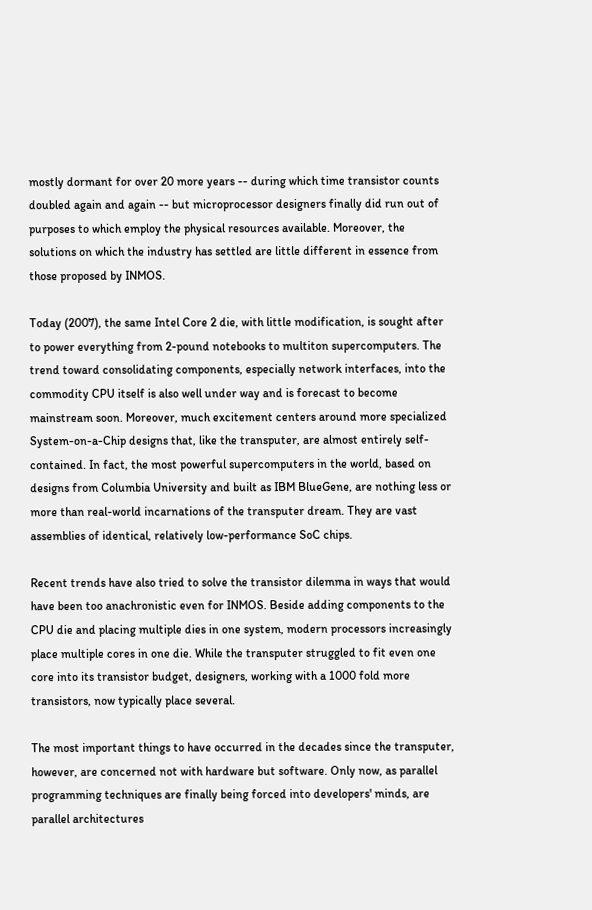mostly dormant for over 20 more years -- during which time transistor counts doubled again and again -- but microprocessor designers finally did run out of purposes to which employ the physical resources available. Moreover, the solutions on which the industry has settled are little different in essence from those proposed by INMOS.

Today (2007), the same Intel Core 2 die, with little modification, is sought after to power everything from 2-pound notebooks to multiton supercomputers. The trend toward consolidating components, especially network interfaces, into the commodity CPU itself is also well under way and is forecast to become mainstream soon. Moreover, much excitement centers around more specialized System-on-a-Chip designs that, like the transputer, are almost entirely self-contained. In fact, the most powerful supercomputers in the world, based on designs from Columbia University and built as IBM BlueGene, are nothing less or more than real-world incarnations of the transputer dream. They are vast assemblies of identical, relatively low-performance SoC chips.

Recent trends have also tried to solve the transistor dilemma in ways that would have been too anachronistic even for INMOS. Beside adding components to the CPU die and placing multiple dies in one system, modern processors increasingly place multiple cores in one die. While the transputer struggled to fit even one core into its transistor budget, designers, working with a 1000 fold more transistors, now typically place several.

The most important things to have occurred in the decades since the transputer, however, are concerned not with hardware but software. Only now, as parallel programming techniques are finally being forced into developers' minds, are parallel architectures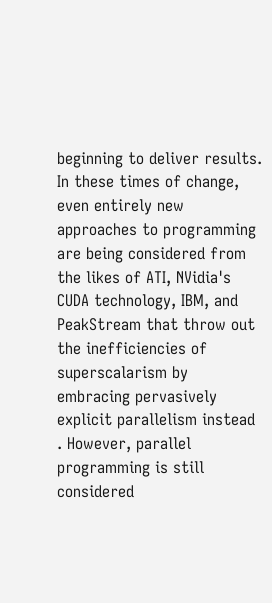beginning to deliver results. In these times of change, even entirely new approaches to programming are being considered from the likes of ATI, NVidia's CUDA technology, IBM, and PeakStream that throw out the inefficiencies of superscalarism by embracing pervasively explicit parallelism instead . However, parallel programming is still considered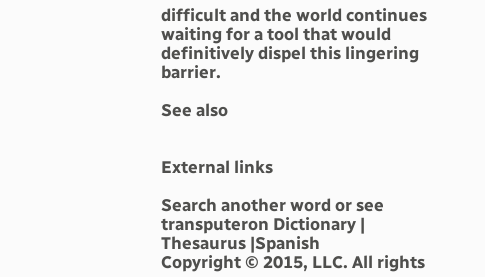difficult and the world continues waiting for a tool that would definitively dispel this lingering barrier.

See also


External links

Search another word or see transputeron Dictionary | Thesaurus |Spanish
Copyright © 2015, LLC. All rights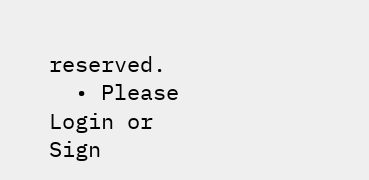reserved.
  • Please Login or Sign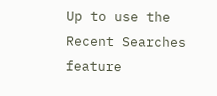Up to use the Recent Searches feature